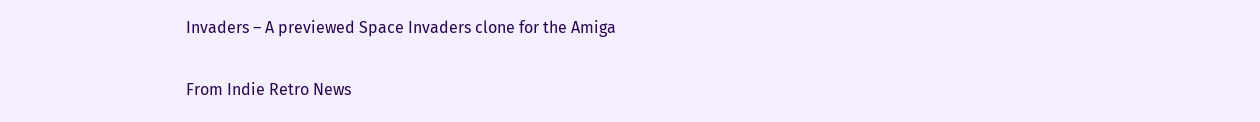Invaders – A previewed Space Invaders clone for the Amiga

From Indie Retro News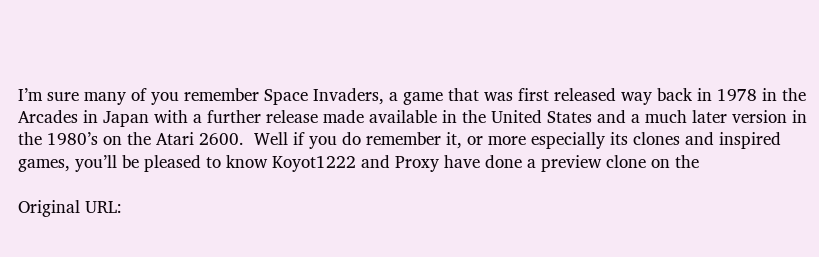I’m sure many of you remember Space Invaders, a game that was first released way back in 1978 in the Arcades in Japan with a further release made available in the United States and a much later version in the 1980’s on the Atari 2600.  Well if you do remember it, or more especially its clones and inspired games, you’ll be pleased to know Koyot1222 and Proxy have done a preview clone on the

Original URL: